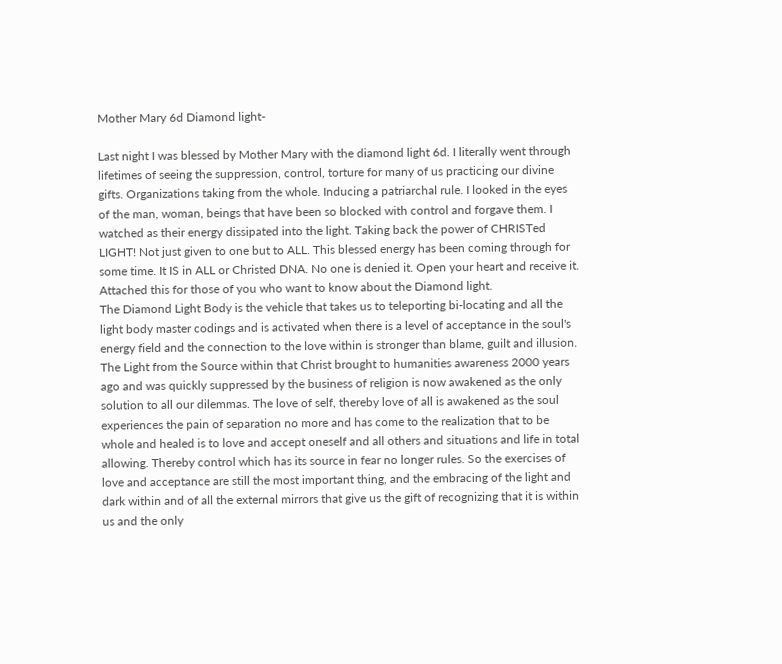Mother Mary 6d Diamond light-

Last night I was blessed by Mother Mary with the diamond light 6d. I literally went through lifetimes of seeing the suppression, control, torture for many of us practicing our divine gifts. Organizations taking from the whole. Inducing a patriarchal rule. I looked in the eyes of the man, woman, beings that have been so blocked with control and forgave them. I watched as their energy dissipated into the light. Taking back the power of CHRISTed LIGHT! Not just given to one but to ALL. This blessed energy has been coming through for some time. It IS in ALL or Christed DNA. No one is denied it. Open your heart and receive it. Attached this for those of you who want to know about the Diamond light.
The Diamond Light Body is the vehicle that takes us to teleporting bi-locating and all the light body master codings and is activated when there is a level of acceptance in the soul's energy field and the connection to the love within is stronger than blame, guilt and illusion. The Light from the Source within that Christ brought to humanities awareness 2000 years ago and was quickly suppressed by the business of religion is now awakened as the only solution to all our dilemmas. The love of self, thereby love of all is awakened as the soul experiences the pain of separation no more and has come to the realization that to be whole and healed is to love and accept oneself and all others and situations and life in total allowing. Thereby control which has its source in fear no longer rules. So the exercises of love and acceptance are still the most important thing, and the embracing of the light and dark within and of all the external mirrors that give us the gift of recognizing that it is within us and the only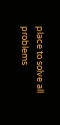place to solve all problems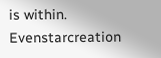is within. Evenstarcreation